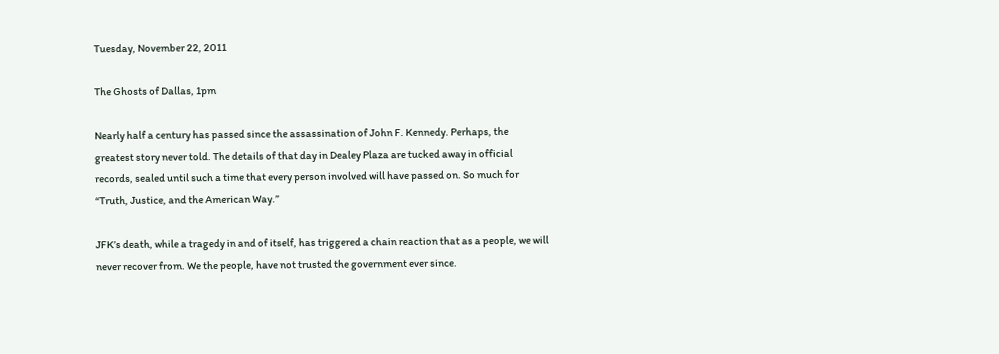Tuesday, November 22, 2011

The Ghosts of Dallas, 1pm

Nearly half a century has passed since the assassination of John F. Kennedy. Perhaps, the greatest story never told. The details of that day in Dealey Plaza are tucked away in official records, sealed until such a time that every person involved will have passed on. So much for “Truth, Justice, and the American Way.”

JFK’s death, while a tragedy in and of itself, has triggered a chain reaction that as a people, we will never recover from. We the people, have not trusted the government ever since.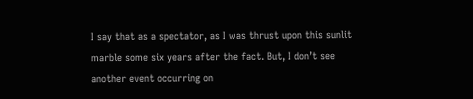I say that as a spectator, as I was thrust upon this sunlit marble some six years after the fact. But, I don’t see another event occurring on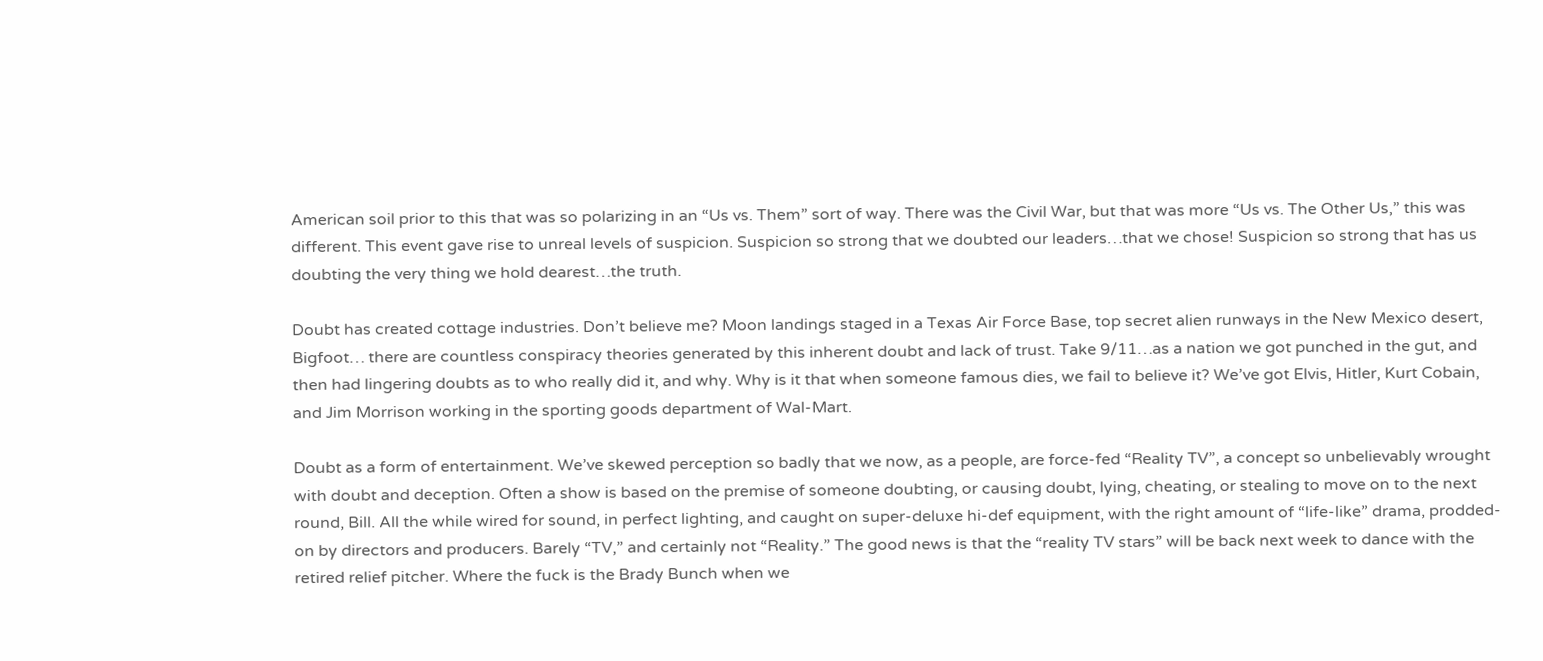American soil prior to this that was so polarizing in an “Us vs. Them” sort of way. There was the Civil War, but that was more “Us vs. The Other Us,” this was different. This event gave rise to unreal levels of suspicion. Suspicion so strong that we doubted our leaders…that we chose! Suspicion so strong that has us doubting the very thing we hold dearest…the truth.

Doubt has created cottage industries. Don’t believe me? Moon landings staged in a Texas Air Force Base, top secret alien runways in the New Mexico desert, Bigfoot… there are countless conspiracy theories generated by this inherent doubt and lack of trust. Take 9/11…as a nation we got punched in the gut, and then had lingering doubts as to who really did it, and why. Why is it that when someone famous dies, we fail to believe it? We’ve got Elvis, Hitler, Kurt Cobain, and Jim Morrison working in the sporting goods department of Wal-Mart.

Doubt as a form of entertainment. We’ve skewed perception so badly that we now, as a people, are force-fed “Reality TV”, a concept so unbelievably wrought with doubt and deception. Often a show is based on the premise of someone doubting, or causing doubt, lying, cheating, or stealing to move on to the next round, Bill. All the while wired for sound, in perfect lighting, and caught on super-deluxe hi-def equipment, with the right amount of “life-like” drama, prodded-on by directors and producers. Barely “TV,” and certainly not “Reality.” The good news is that the “reality TV stars” will be back next week to dance with the retired relief pitcher. Where the fuck is the Brady Bunch when we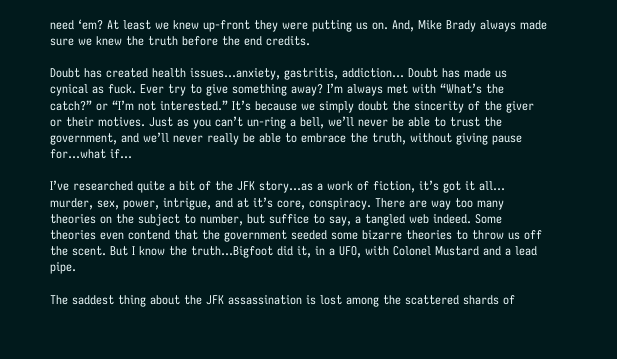need ‘em? At least we knew up-front they were putting us on. And, Mike Brady always made sure we knew the truth before the end credits.

Doubt has created health issues…anxiety, gastritis, addiction… Doubt has made us cynical as fuck. Ever try to give something away? I’m always met with “What’s the catch?” or “I’m not interested.” It’s because we simply doubt the sincerity of the giver or their motives. Just as you can’t un-ring a bell, we’ll never be able to trust the government, and we’ll never really be able to embrace the truth, without giving pause for…what if…

I’ve researched quite a bit of the JFK story…as a work of fiction, it’s got it all… murder, sex, power, intrigue, and at it’s core, conspiracy. There are way too many theories on the subject to number, but suffice to say, a tangled web indeed. Some theories even contend that the government seeded some bizarre theories to throw us off the scent. But I know the truth…Bigfoot did it, in a UFO, with Colonel Mustard and a lead pipe.

The saddest thing about the JFK assassination is lost among the scattered shards of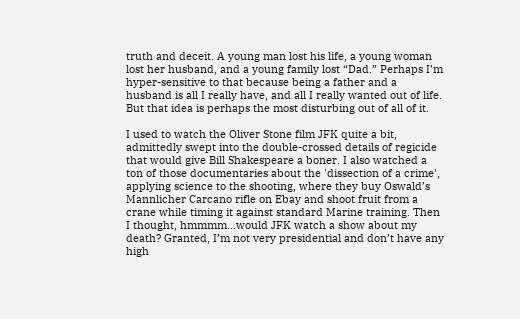truth and deceit. A young man lost his life, a young woman lost her husband, and a young family lost “Dad.” Perhaps I’m hyper-sensitive to that because being a father and a husband is all I really have, and all I really wanted out of life. But that idea is perhaps the most disturbing out of all of it.

I used to watch the Oliver Stone film JFK quite a bit, admittedly swept into the double-crossed details of regicide that would give Bill Shakespeare a boner. I also watched a ton of those documentaries about the 'dissection of a crime', applying science to the shooting, where they buy Oswald’s Mannlicher Carcano rifle on Ebay and shoot fruit from a crane while timing it against standard Marine training. Then I thought, hmmmm...would JFK watch a show about my death? Granted, I’m not very presidential and don’t have any high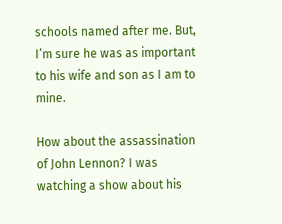schools named after me. But, I’m sure he was as important to his wife and son as I am to mine.

How about the assassination of John Lennon? I was watching a show about his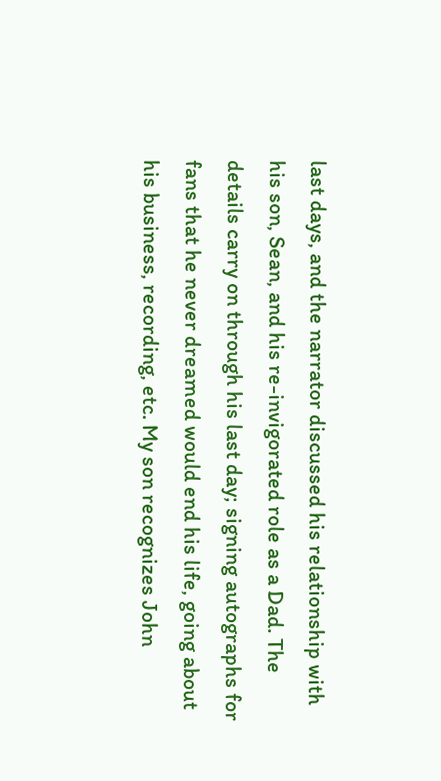last days, and the narrator discussed his relationship with his son, Sean, and his re-invigorated role as a Dad. The details carry on through his last day; signing autographs for fans that he never dreamed would end his life, going about his business, recording, etc. My son recognizes John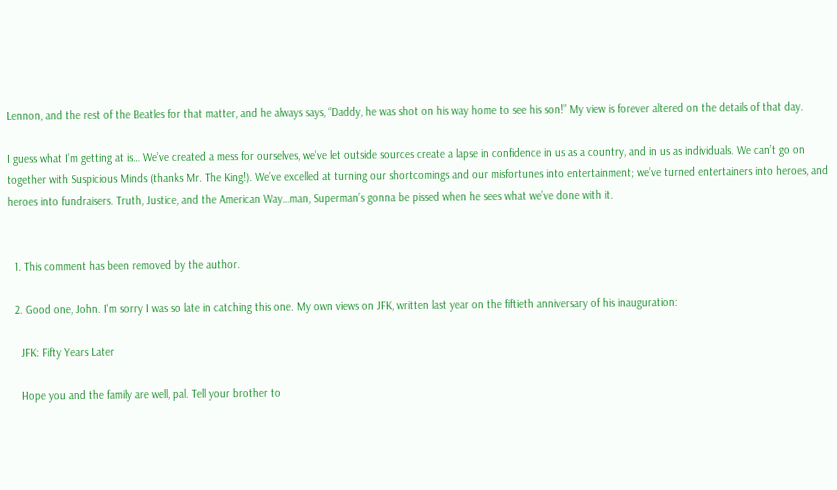Lennon, and the rest of the Beatles for that matter, and he always says, “Daddy, he was shot on his way home to see his son!” My view is forever altered on the details of that day.

I guess what I’m getting at is… We’ve created a mess for ourselves, we’ve let outside sources create a lapse in confidence in us as a country, and in us as individuals. We can’t go on together with Suspicious Minds (thanks Mr. The King!). We’ve excelled at turning our shortcomings and our misfortunes into entertainment; we’ve turned entertainers into heroes, and heroes into fundraisers. Truth, Justice, and the American Way…man, Superman’s gonna be pissed when he sees what we’ve done with it.


  1. This comment has been removed by the author.

  2. Good one, John. I'm sorry I was so late in catching this one. My own views on JFK, written last year on the fiftieth anniversary of his inauguration:

    JFK: Fifty Years Later

    Hope you and the family are well, pal. Tell your brother to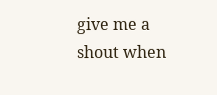give me a shout when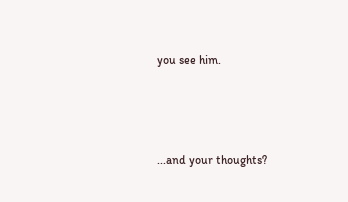you see him.




...and your thoughts?